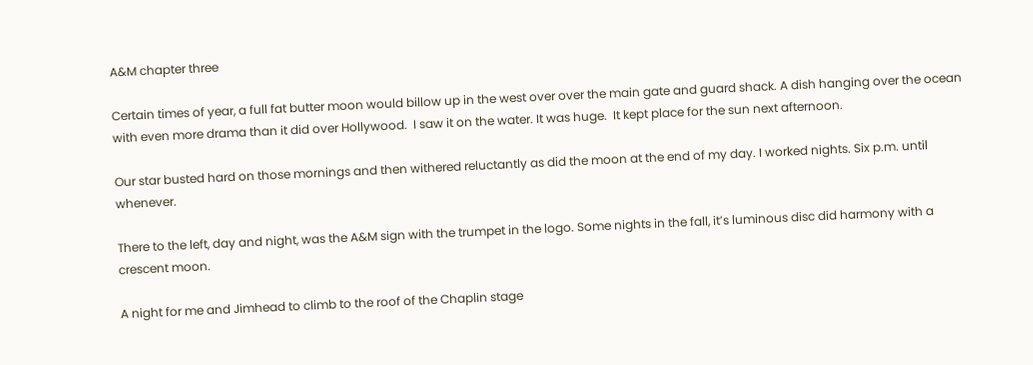A&M chapter three

Certain times of year, a full fat butter moon would billow up in the west over over the main gate and guard shack. A dish hanging over the ocean with even more drama than it did over Hollywood.  I saw it on the water. It was huge.  It kept place for the sun next afternoon.

Our star busted hard on those mornings and then withered reluctantly as did the moon at the end of my day. I worked nights. Six p.m. until whenever.

There to the left, day and night, was the A&M sign with the trumpet in the logo. Some nights in the fall, it’s luminous disc did harmony with a crescent moon.

A night for me and Jimhead to climb to the roof of the Chaplin stage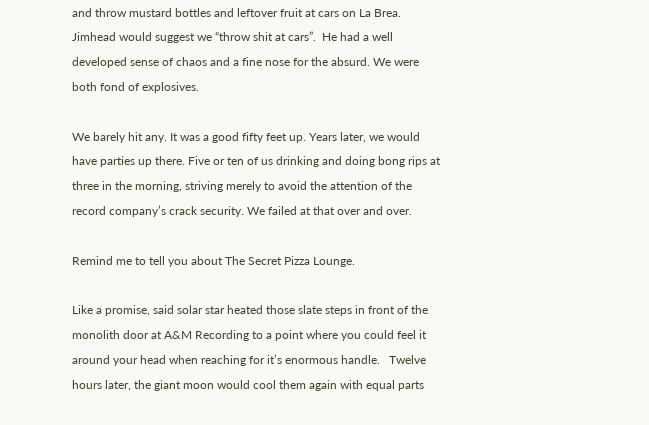and throw mustard bottles and leftover fruit at cars on La Brea.  Jimhead would suggest we “throw shit at cars”.  He had a well developed sense of chaos and a fine nose for the absurd. We were both fond of explosives.

We barely hit any. It was a good fifty feet up. Years later, we would have parties up there. Five or ten of us drinking and doing bong rips at three in the morning, striving merely to avoid the attention of the record company’s crack security. We failed at that over and over.

Remind me to tell you about The Secret Pizza Lounge.

Like a promise, said solar star heated those slate steps in front of the monolith door at A&M Recording to a point where you could feel it around your head when reaching for it’s enormous handle.   Twelve hours later, the giant moon would cool them again with equal parts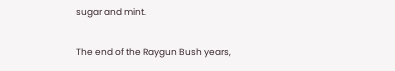sugar and mint.

The end of the Raygun Bush years,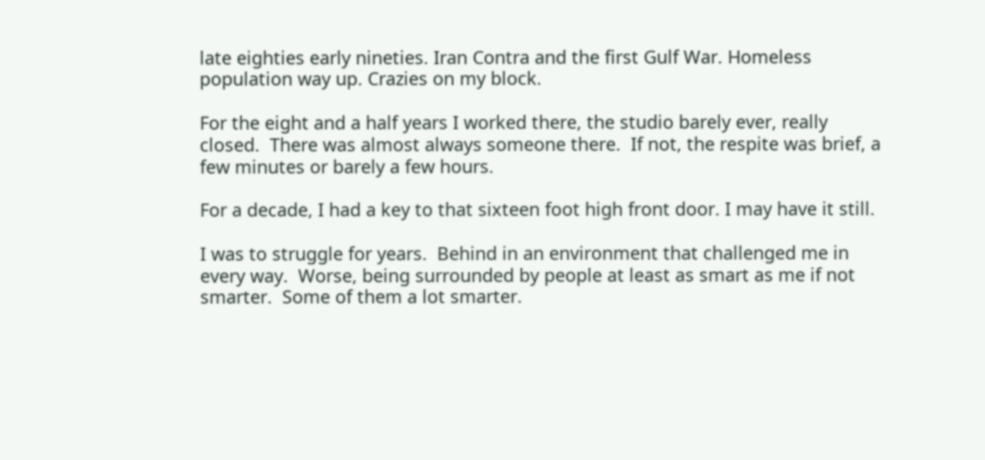late eighties early nineties. Iran Contra and the first Gulf War. Homeless population way up. Crazies on my block.

For the eight and a half years I worked there, the studio barely ever, really closed.  There was almost always someone there.  If not, the respite was brief, a few minutes or barely a few hours.

For a decade, I had a key to that sixteen foot high front door. I may have it still.

I was to struggle for years.  Behind in an environment that challenged me in every way.  Worse, being surrounded by people at least as smart as me if not smarter.  Some of them a lot smarter.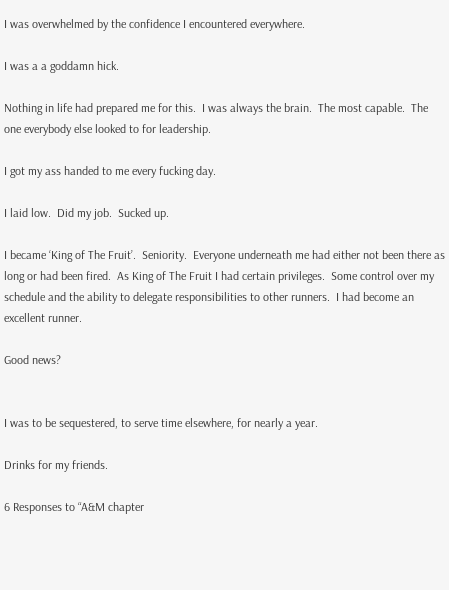I was overwhelmed by the confidence I encountered everywhere.

I was a a goddamn hick.

Nothing in life had prepared me for this.  I was always the brain.  The most capable.  The one everybody else looked to for leadership.

I got my ass handed to me every fucking day.

I laid low.  Did my job.  Sucked up.

I became ‘King of The Fruit’.  Seniority.  Everyone underneath me had either not been there as long or had been fired.  As King of The Fruit I had certain privileges.  Some control over my schedule and the ability to delegate responsibilities to other runners.  I had become an excellent runner.

Good news?


I was to be sequestered, to serve time elsewhere, for nearly a year.

Drinks for my friends.

6 Responses to “A&M chapter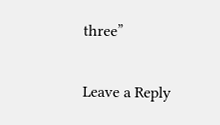three”

Leave a Reply